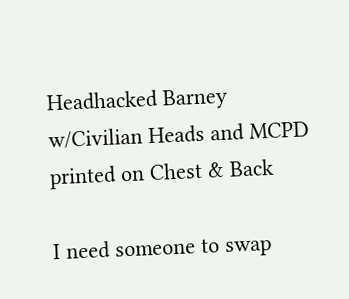Headhacked Barney w/Civilian Heads and MCPD printed on Chest & Back

I need someone to swap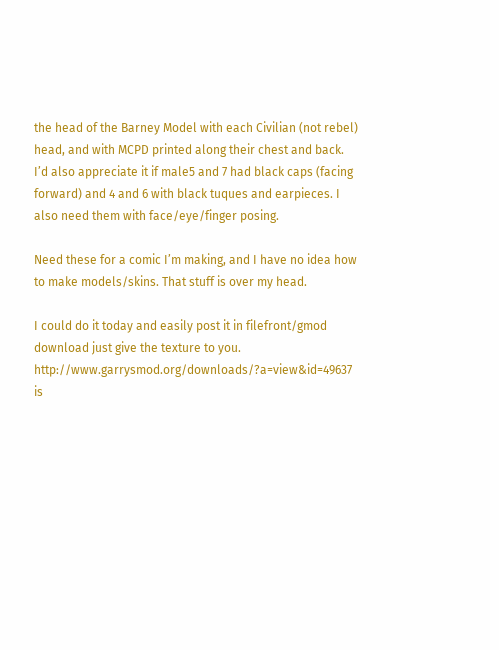the head of the Barney Model with each Civilian (not rebel) head, and with MCPD printed along their chest and back. I’d also appreciate it if male5 and 7 had black caps (facing forward) and 4 and 6 with black tuques and earpieces. I also need them with face/eye/finger posing.

Need these for a comic I’m making, and I have no idea how to make models/skins. That stuff is over my head.

I could do it today and easily post it in filefront/gmod download just give the texture to you.
http://www.garrysmod.org/downloads/?a=view&id=49637 is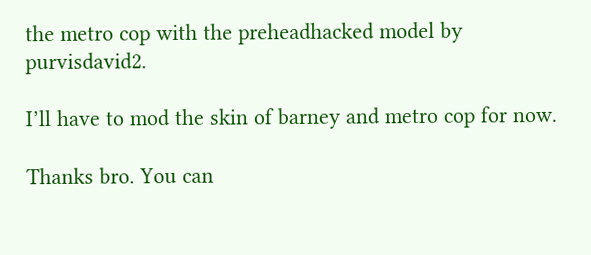the metro cop with the preheadhacked model by purvisdavid2.

I’ll have to mod the skin of barney and metro cop for now.

Thanks bro. You can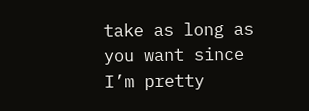take as long as you want since I’m pretty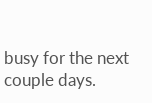busy for the next couple days.